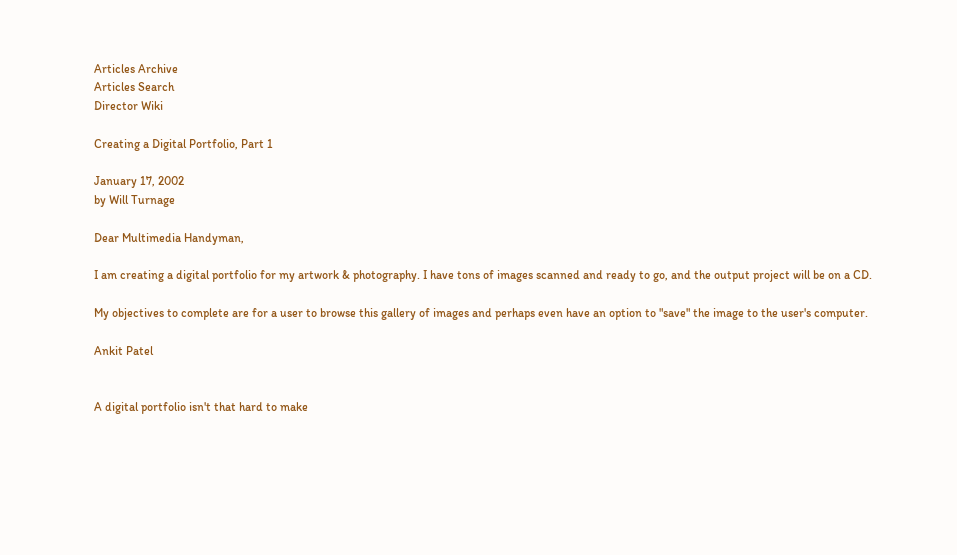Articles Archive
Articles Search
Director Wiki

Creating a Digital Portfolio, Part 1

January 17, 2002
by Will Turnage

Dear Multimedia Handyman,

I am creating a digital portfolio for my artwork & photography. I have tons of images scanned and ready to go, and the output project will be on a CD.

My objectives to complete are for a user to browse this gallery of images and perhaps even have an option to "save" the image to the user's computer.

Ankit Patel


A digital portfolio isn't that hard to make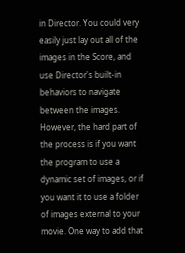in Director. You could very easily just lay out all of the images in the Score, and use Director's built-in behaviors to navigate between the images. However, the hard part of the process is if you want the program to use a dynamic set of images, or if you want it to use a folder of images external to your movie. One way to add that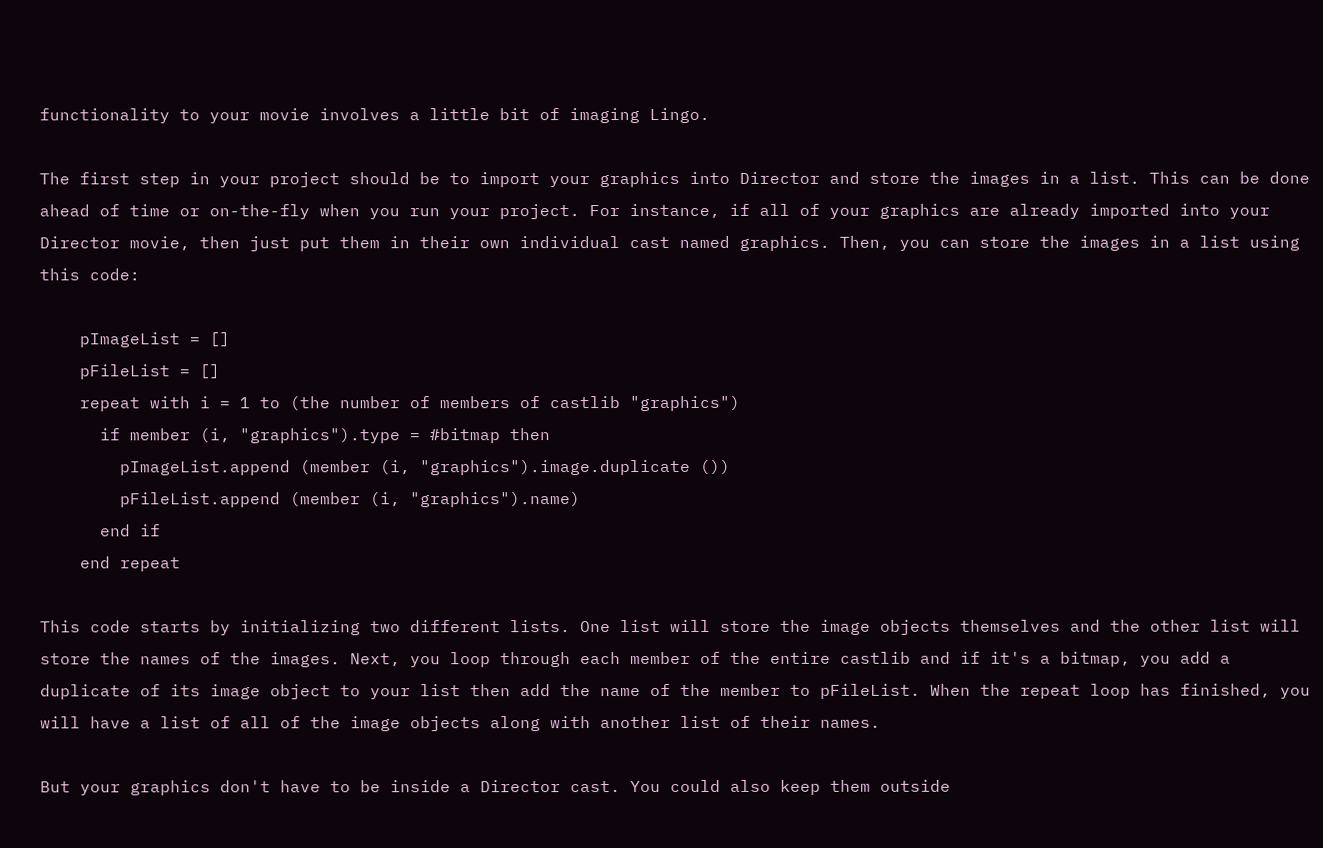functionality to your movie involves a little bit of imaging Lingo.

The first step in your project should be to import your graphics into Director and store the images in a list. This can be done ahead of time or on-the-fly when you run your project. For instance, if all of your graphics are already imported into your Director movie, then just put them in their own individual cast named graphics. Then, you can store the images in a list using this code:

    pImageList = []
    pFileList = []
    repeat with i = 1 to (the number of members of castlib "graphics")
      if member (i, "graphics").type = #bitmap then
        pImageList.append (member (i, "graphics").image.duplicate ())
        pFileList.append (member (i, "graphics").name)
      end if
    end repeat

This code starts by initializing two different lists. One list will store the image objects themselves and the other list will store the names of the images. Next, you loop through each member of the entire castlib and if it's a bitmap, you add a duplicate of its image object to your list then add the name of the member to pFileList. When the repeat loop has finished, you will have a list of all of the image objects along with another list of their names.

But your graphics don't have to be inside a Director cast. You could also keep them outside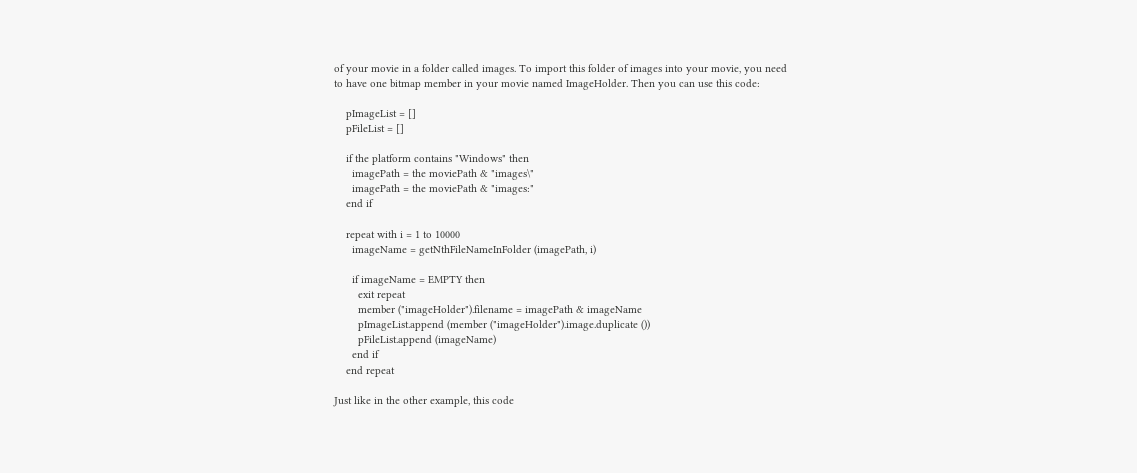of your movie in a folder called images. To import this folder of images into your movie, you need to have one bitmap member in your movie named ImageHolder. Then you can use this code:

    pImageList = []
    pFileList = []

    if the platform contains "Windows" then
      imagePath = the moviePath & "images\"
      imagePath = the moviePath & "images:"
    end if

    repeat with i = 1 to 10000
      imageName = getNthFileNameInFolder (imagePath, i)

      if imageName = EMPTY then
        exit repeat
        member ("imageHolder").filename = imagePath & imageName
        pImageList.append (member ("imageHolder").image.duplicate ())
        pFileList.append (imageName)
      end if
    end repeat

Just like in the other example, this code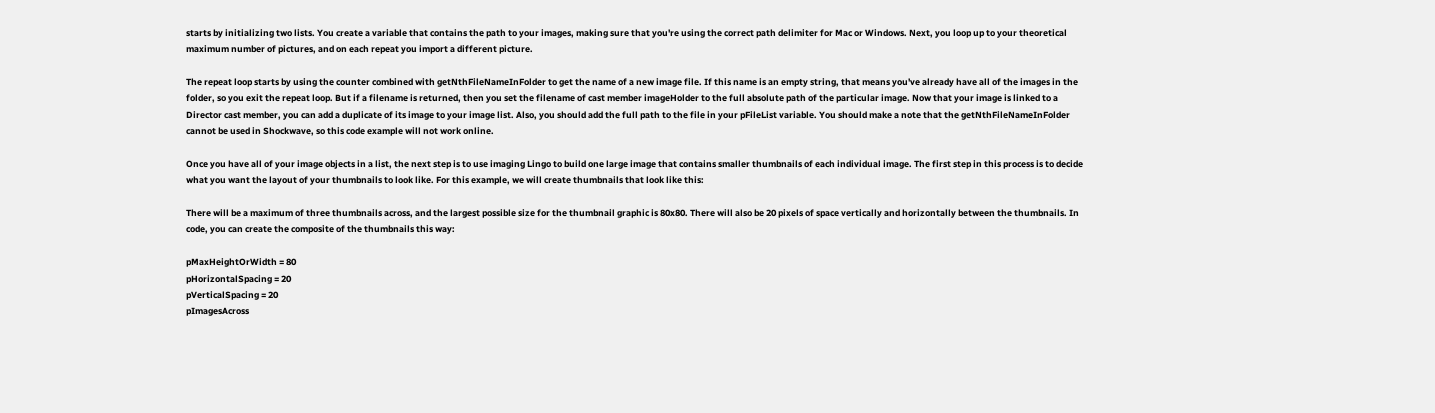starts by initializing two lists. You create a variable that contains the path to your images, making sure that you're using the correct path delimiter for Mac or Windows. Next, you loop up to your theoretical maximum number of pictures, and on each repeat you import a different picture.

The repeat loop starts by using the counter combined with getNthFileNameInFolder to get the name of a new image file. If this name is an empty string, that means you've already have all of the images in the folder, so you exit the repeat loop. But if a filename is returned, then you set the filename of cast member imageHolder to the full absolute path of the particular image. Now that your image is linked to a Director cast member, you can add a duplicate of its image to your image list. Also, you should add the full path to the file in your pFileList variable. You should make a note that the getNthFileNameInFolder cannot be used in Shockwave, so this code example will not work online.

Once you have all of your image objects in a list, the next step is to use imaging Lingo to build one large image that contains smaller thumbnails of each individual image. The first step in this process is to decide what you want the layout of your thumbnails to look like. For this example, we will create thumbnails that look like this:

There will be a maximum of three thumbnails across, and the largest possible size for the thumbnail graphic is 80x80. There will also be 20 pixels of space vertically and horizontally between the thumbnails. In code, you can create the composite of the thumbnails this way:

pMaxHeightOrWidth = 80
pHorizontalSpacing = 20
pVerticalSpacing = 20
pImagesAcross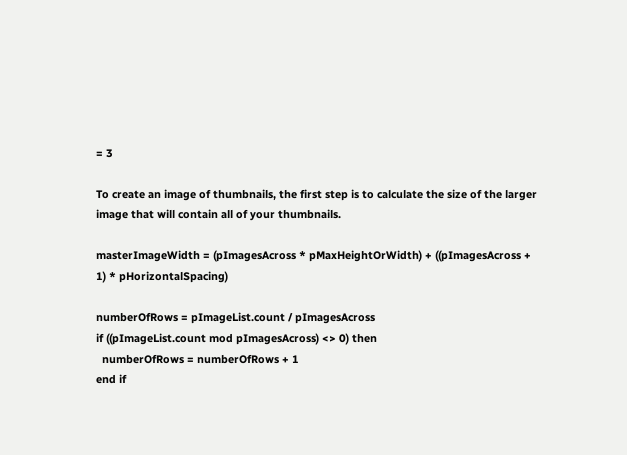= 3

To create an image of thumbnails, the first step is to calculate the size of the larger image that will contain all of your thumbnails.

masterImageWidth = (pImagesAcross * pMaxHeightOrWidth) + ((pImagesAcross + 1) * pHorizontalSpacing)

numberOfRows = pImageList.count / pImagesAcross
if ((pImageList.count mod pImagesAcross) <> 0) then
  numberOfRows = numberOfRows + 1
end if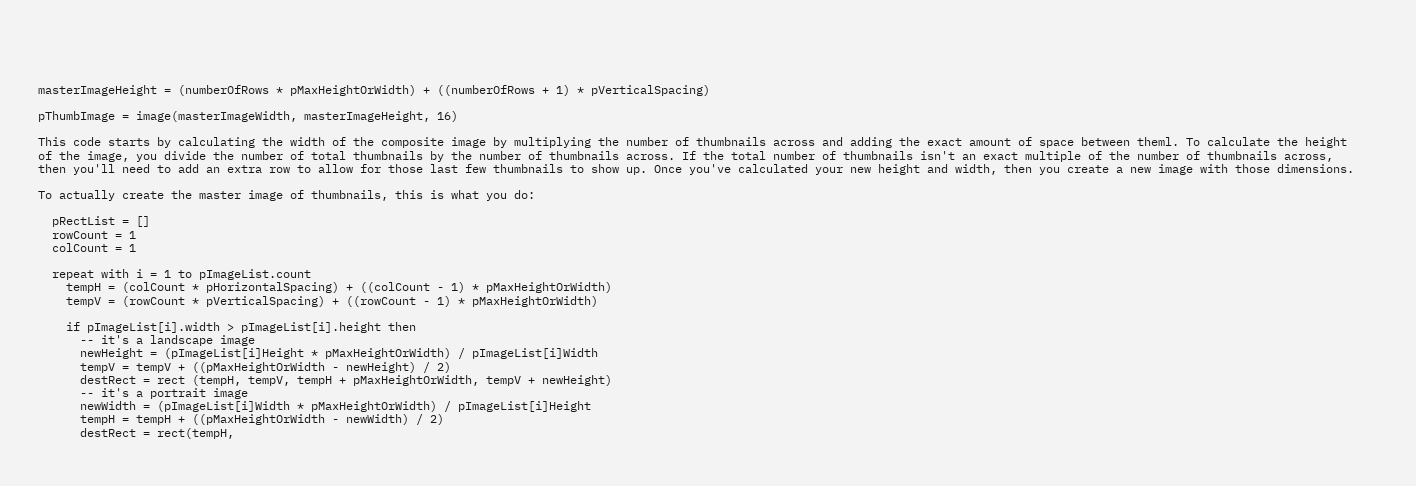masterImageHeight = (numberOfRows * pMaxHeightOrWidth) + ((numberOfRows + 1) * pVerticalSpacing)

pThumbImage = image(masterImageWidth, masterImageHeight, 16)

This code starts by calculating the width of the composite image by multiplying the number of thumbnails across and adding the exact amount of space between theml. To calculate the height of the image, you divide the number of total thumbnails by the number of thumbnails across. If the total number of thumbnails isn't an exact multiple of the number of thumbnails across, then you'll need to add an extra row to allow for those last few thumbnails to show up. Once you've calculated your new height and width, then you create a new image with those dimensions.

To actually create the master image of thumbnails, this is what you do:

  pRectList = []
  rowCount = 1
  colCount = 1

  repeat with i = 1 to pImageList.count
    tempH = (colCount * pHorizontalSpacing) + ((colCount - 1) * pMaxHeightOrWidth)
    tempV = (rowCount * pVerticalSpacing) + ((rowCount - 1) * pMaxHeightOrWidth)

    if pImageList[i].width > pImageList[i].height then
      -- it's a landscape image
      newHeight = (pImageList[i]Height * pMaxHeightOrWidth) / pImageList[i]Width
      tempV = tempV + ((pMaxHeightOrWidth - newHeight) / 2)
      destRect = rect (tempH, tempV, tempH + pMaxHeightOrWidth, tempV + newHeight)
      -- it's a portrait image
      newWidth = (pImageList[i]Width * pMaxHeightOrWidth) / pImageList[i]Height
      tempH = tempH + ((pMaxHeightOrWidth - newWidth) / 2)
      destRect = rect(tempH,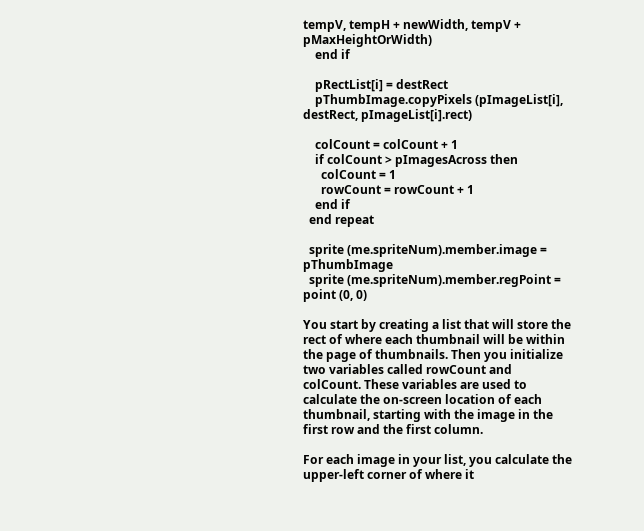tempV, tempH + newWidth, tempV + pMaxHeightOrWidth)
    end if

    pRectList[i] = destRect
    pThumbImage.copyPixels (pImageList[i], destRect, pImageList[i].rect)

    colCount = colCount + 1
    if colCount > pImagesAcross then
      colCount = 1
      rowCount = rowCount + 1
    end if
  end repeat

  sprite (me.spriteNum).member.image = pThumbImage
  sprite (me.spriteNum).member.regPoint = point (0, 0)

You start by creating a list that will store the rect of where each thumbnail will be within the page of thumbnails. Then you initialize two variables called rowCount and colCount. These variables are used to calculate the on-screen location of each thumbnail, starting with the image in the first row and the first column.

For each image in your list, you calculate the upper-left corner of where it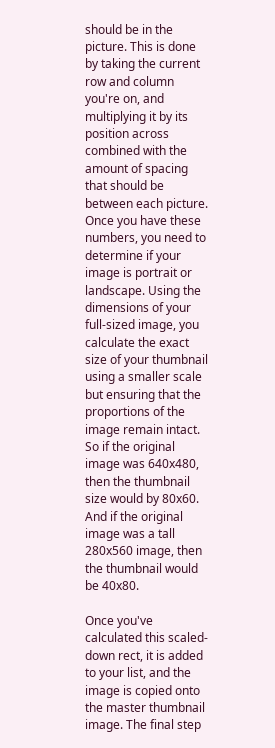should be in the picture. This is done by taking the current row and column you're on, and multiplying it by its position across combined with the amount of spacing that should be between each picture. Once you have these numbers, you need to determine if your image is portrait or landscape. Using the dimensions of your full-sized image, you calculate the exact size of your thumbnail using a smaller scale but ensuring that the proportions of the image remain intact. So if the original image was 640x480, then the thumbnail size would by 80x60. And if the original image was a tall 280x560 image, then the thumbnail would be 40x80.

Once you've calculated this scaled-down rect, it is added to your list, and the image is copied onto the master thumbnail image. The final step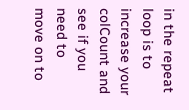in the repeat loop is to increase your colCount and see if you need to move on to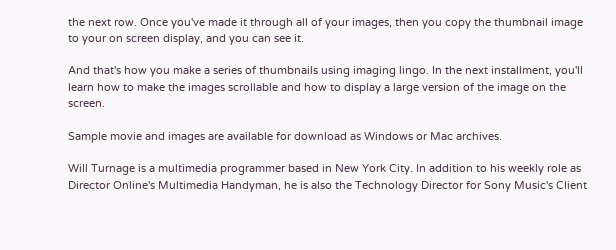the next row. Once you've made it through all of your images, then you copy the thumbnail image to your on screen display, and you can see it.

And that's how you make a series of thumbnails using imaging lingo. In the next installment, you'll learn how to make the images scrollable and how to display a large version of the image on the screen.

Sample movie and images are available for download as Windows or Mac archives.

Will Turnage is a multimedia programmer based in New York City. In addition to his weekly role as Director Online's Multimedia Handyman, he is also the Technology Director for Sony Music's Client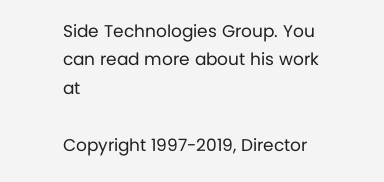Side Technologies Group. You can read more about his work at

Copyright 1997-2019, Director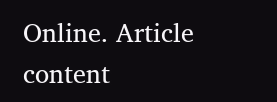Online. Article content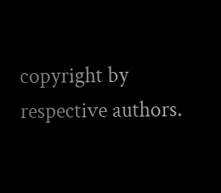copyright by respective authors.